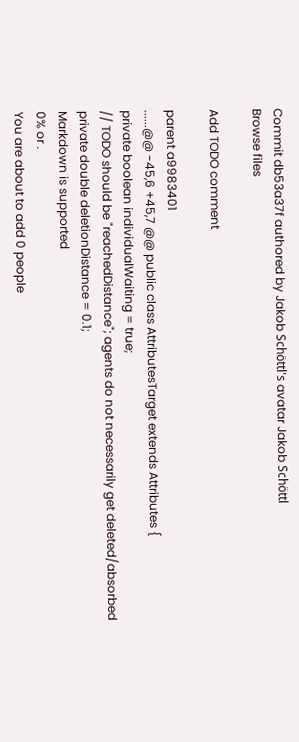Commit db53a37f authored by Jakob Schöttl's avatar Jakob Schöttl
Browse files

Add TODO comment

parent a9983401
......@@ -45,6 +45,7 @@ public class AttributesTarget extends Attributes {
private boolean individualWaiting = true;
// TODO should be "reachedDistance"; agents do not necessarily get deleted/absorbed
private double deletionDistance = 0.1;
Markdown is supported
0% or .
You are about to add 0 people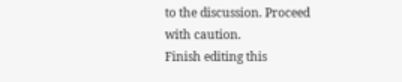to the discussion. Proceed with caution.
Finish editing this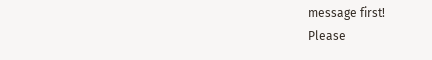message first!
Please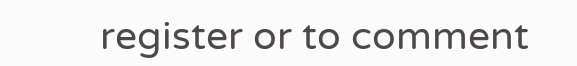register or to comment